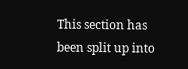This section has been split up into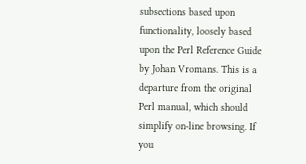subsections based upon functionality, loosely based upon the Perl Reference Guide by Johan Vromans. This is a departure from the original Perl manual, which should simplify on-line browsing. If you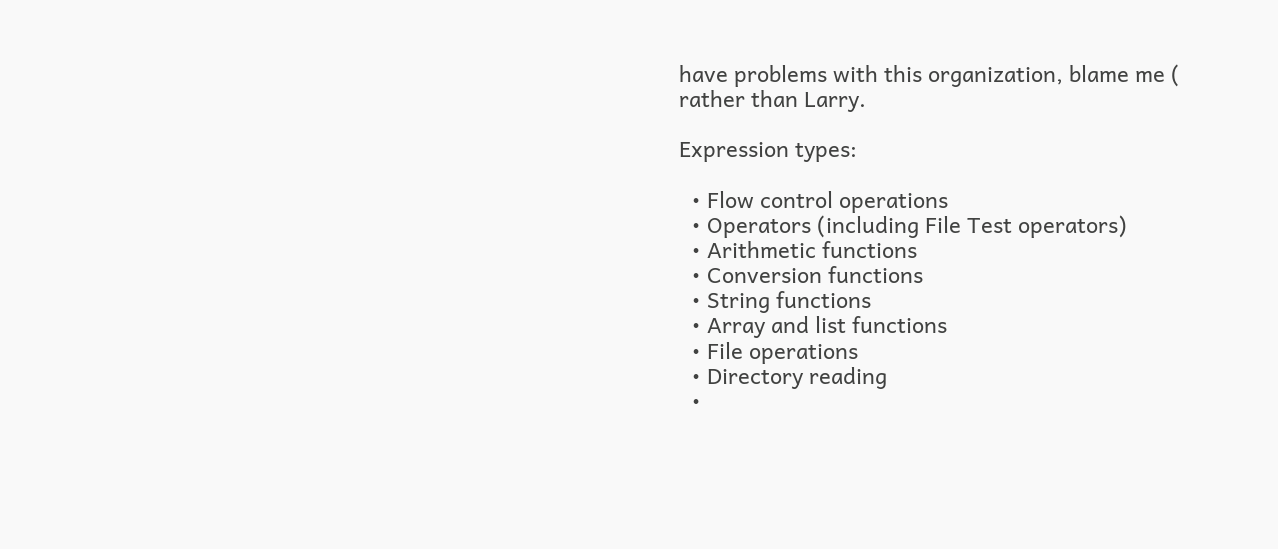have problems with this organization, blame me ( rather than Larry.

Expression types:

  • Flow control operations
  • Operators (including File Test operators)
  • Arithmetic functions
  • Conversion functions
  • String functions
  • Array and list functions
  • File operations
  • Directory reading
  •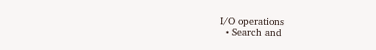I/O operations
  • Search and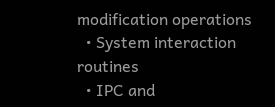modification operations
  • System interaction routines
  • IPC and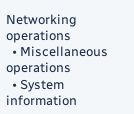Networking operations
  • Miscellaneous operations
  • System information